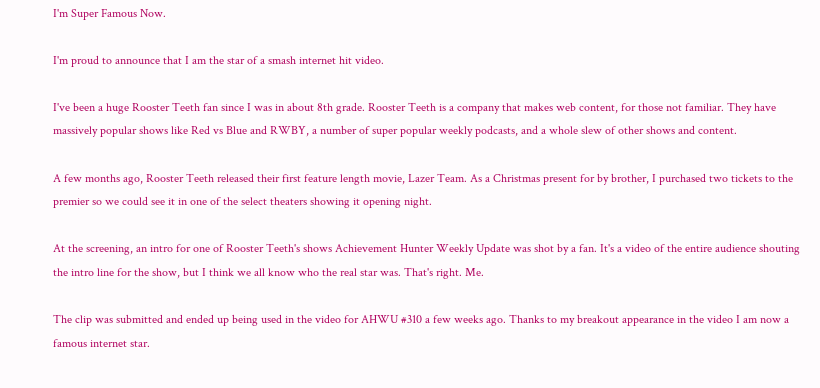I'm Super Famous Now.

I'm proud to announce that I am the star of a smash internet hit video.

I've been a huge Rooster Teeth fan since I was in about 8th grade. Rooster Teeth is a company that makes web content, for those not familiar. They have massively popular shows like Red vs Blue and RWBY, a number of super popular weekly podcasts, and a whole slew of other shows and content.

A few months ago, Rooster Teeth released their first feature length movie, Lazer Team. As a Christmas present for by brother, I purchased two tickets to the premier so we could see it in one of the select theaters showing it opening night.

At the screening, an intro for one of Rooster Teeth's shows Achievement Hunter Weekly Update was shot by a fan. It's a video of the entire audience shouting the intro line for the show, but I think we all know who the real star was. That's right. Me.

The clip was submitted and ended up being used in the video for AHWU #310 a few weeks ago. Thanks to my breakout appearance in the video I am now a famous internet star.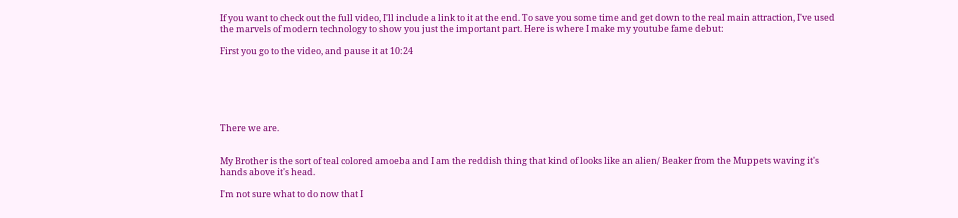If you want to check out the full video, I'll include a link to it at the end. To save you some time and get down to the real main attraction, I've used the marvels of modern technology to show you just the important part. Here is where I make my youtube fame debut:

First you go to the video, and pause it at 10:24






There we are.


My Brother is the sort of teal colored amoeba and I am the reddish thing that kind of looks like an alien/ Beaker from the Muppets waving it's hands above it's head.

I'm not sure what to do now that I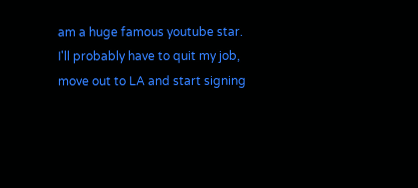am a huge famous youtube star. I'll probably have to quit my job, move out to LA and start signing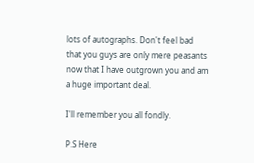lots of autographs. Don't feel bad that you guys are only mere peasants now that I have outgrown you and am a huge important deal.

I'll remember you all fondly.

P.S Here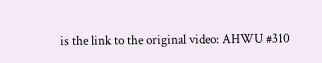is the link to the original video: AHWU #310